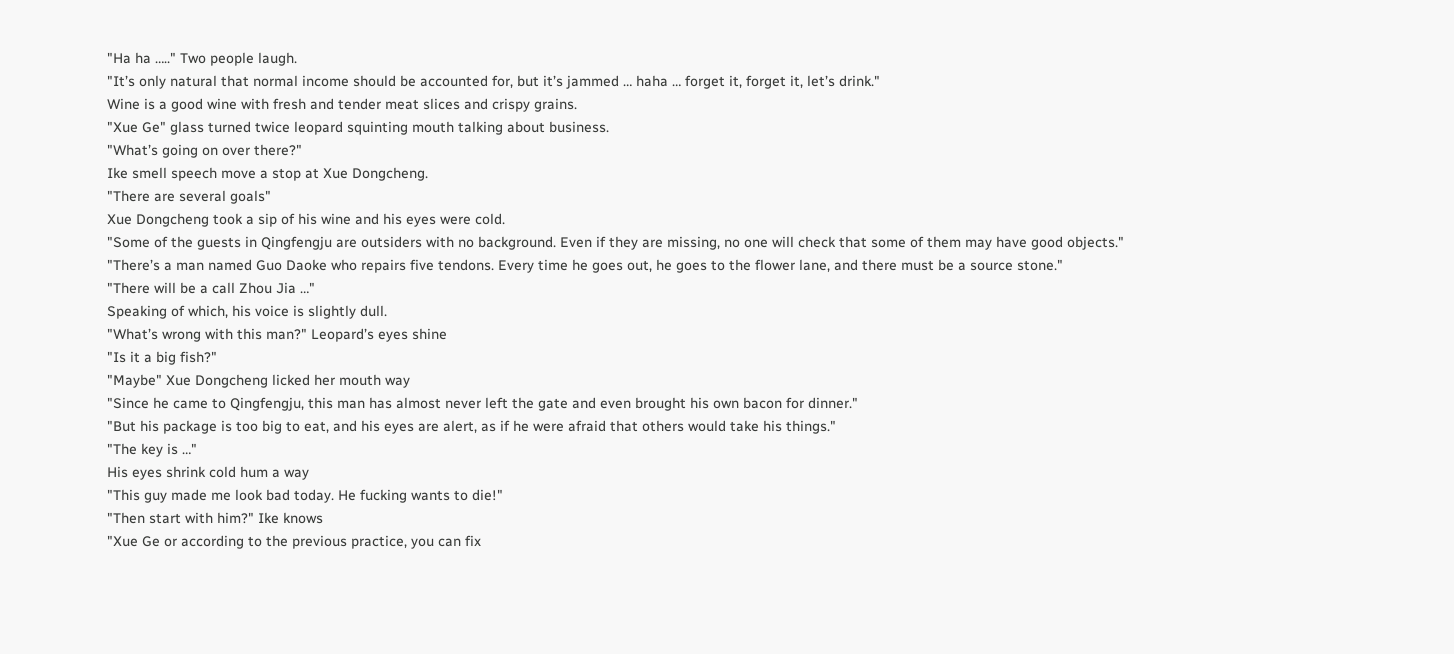"Ha ha ….." Two people laugh.
"It’s only natural that normal income should be accounted for, but it’s jammed … haha … forget it, forget it, let’s drink."
Wine is a good wine with fresh and tender meat slices and crispy grains.
"Xue Ge" glass turned twice leopard squinting mouth talking about business.
"What’s going on over there?"
Ike smell speech move a stop at Xue Dongcheng.
"There are several goals"
Xue Dongcheng took a sip of his wine and his eyes were cold.
"Some of the guests in Qingfengju are outsiders with no background. Even if they are missing, no one will check that some of them may have good objects."
"There’s a man named Guo Daoke who repairs five tendons. Every time he goes out, he goes to the flower lane, and there must be a source stone."
"There will be a call Zhou Jia …"
Speaking of which, his voice is slightly dull.
"What’s wrong with this man?" Leopard’s eyes shine
"Is it a big fish?"
"Maybe" Xue Dongcheng licked her mouth way
"Since he came to Qingfengju, this man has almost never left the gate and even brought his own bacon for dinner."
"But his package is too big to eat, and his eyes are alert, as if he were afraid that others would take his things."
"The key is …"
His eyes shrink cold hum a way
"This guy made me look bad today. He fucking wants to die!"
"Then start with him?" Ike knows
"Xue Ge or according to the previous practice, you can fix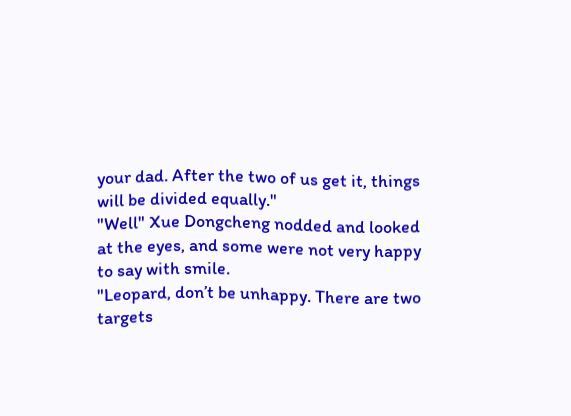your dad. After the two of us get it, things will be divided equally."
"Well" Xue Dongcheng nodded and looked at the eyes, and some were not very happy to say with smile.
"Leopard, don’t be unhappy. There are two targets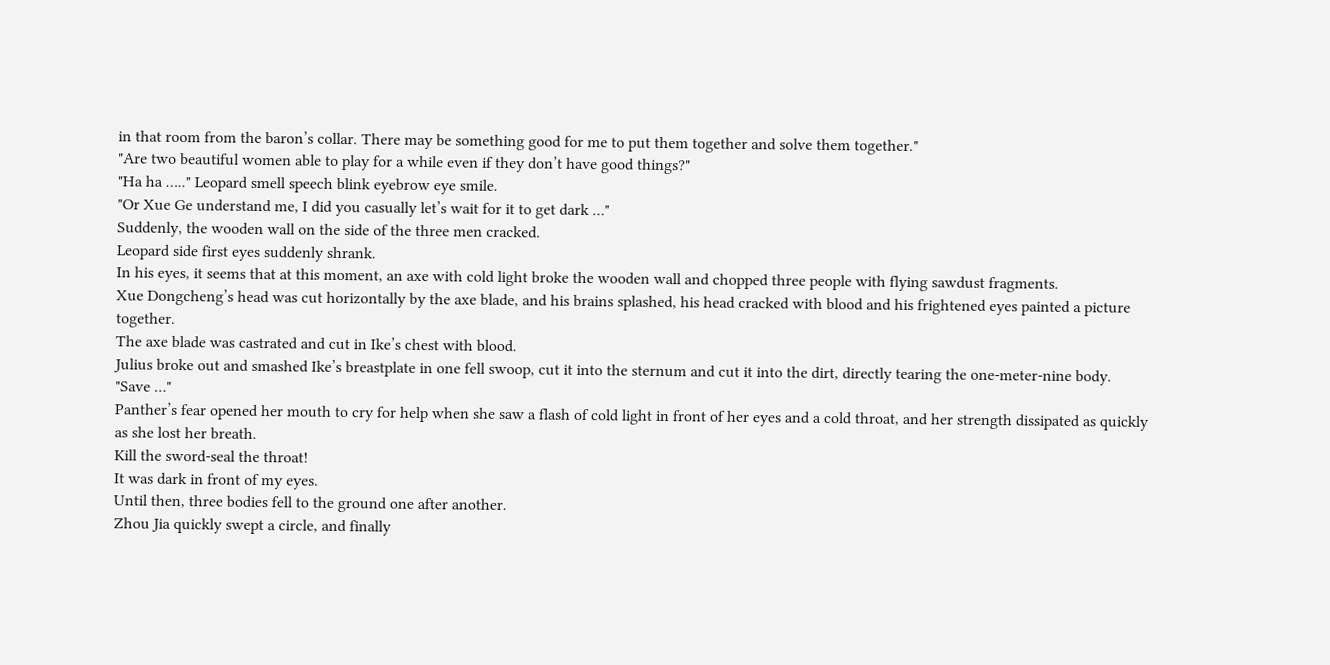in that room from the baron’s collar. There may be something good for me to put them together and solve them together."
"Are two beautiful women able to play for a while even if they don’t have good things?"
"Ha ha ….." Leopard smell speech blink eyebrow eye smile.
"Or Xue Ge understand me, I did you casually let’s wait for it to get dark …"
Suddenly, the wooden wall on the side of the three men cracked.
Leopard side first eyes suddenly shrank.
In his eyes, it seems that at this moment, an axe with cold light broke the wooden wall and chopped three people with flying sawdust fragments.
Xue Dongcheng’s head was cut horizontally by the axe blade, and his brains splashed, his head cracked with blood and his frightened eyes painted a picture together.
The axe blade was castrated and cut in Ike’s chest with blood.
Julius broke out and smashed Ike’s breastplate in one fell swoop, cut it into the sternum and cut it into the dirt, directly tearing the one-meter-nine body.
"Save …"
Panther’s fear opened her mouth to cry for help when she saw a flash of cold light in front of her eyes and a cold throat, and her strength dissipated as quickly as she lost her breath.
Kill the sword-seal the throat!
It was dark in front of my eyes.
Until then, three bodies fell to the ground one after another.
Zhou Jia quickly swept a circle, and finally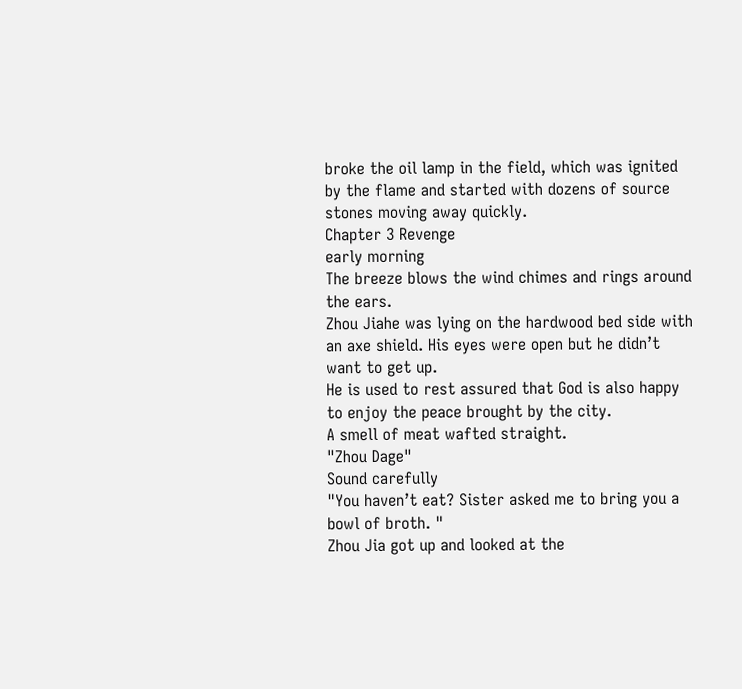broke the oil lamp in the field, which was ignited by the flame and started with dozens of source stones moving away quickly.
Chapter 3 Revenge
early morning
The breeze blows the wind chimes and rings around the ears.
Zhou Jiahe was lying on the hardwood bed side with an axe shield. His eyes were open but he didn’t want to get up.
He is used to rest assured that God is also happy to enjoy the peace brought by the city.
A smell of meat wafted straight.
"Zhou Dage"
Sound carefully
"You haven’t eat? Sister asked me to bring you a bowl of broth. "
Zhou Jia got up and looked at the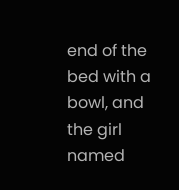end of the bed with a bowl, and the girl named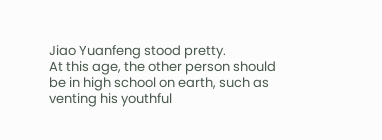Jiao Yuanfeng stood pretty.
At this age, the other person should be in high school on earth, such as venting his youthful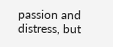passion and distress, but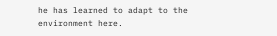he has learned to adapt to the environment here.